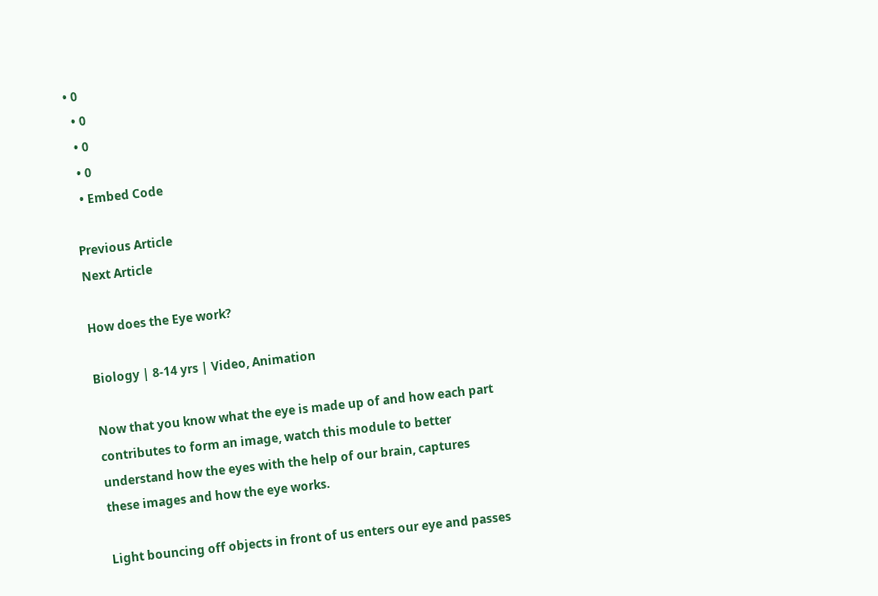• 0
  • 0
  • 0
  • 0
  • Embed Code

Previous Article
Next Article

How does the Eye work?

Biology | 8-14 yrs | Video, Animation

Now that you know what the eye is made up of and how each part contributes to form an image, watch this module to better understand how the eyes with the help of our brain, captures these images and how the eye works.

Light bouncing off objects in front of us enters our eye and passes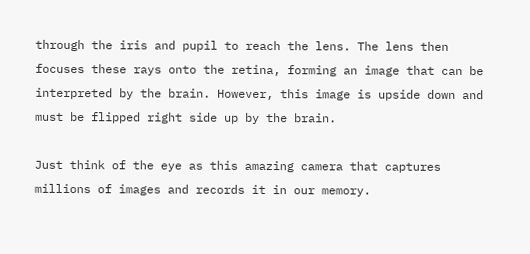through the iris and pupil to reach the lens. The lens then focuses these rays onto the retina, forming an image that can be interpreted by the brain. However, this image is upside down and must be flipped right side up by the brain.

Just think of the eye as this amazing camera that captures millions of images and records it in our memory.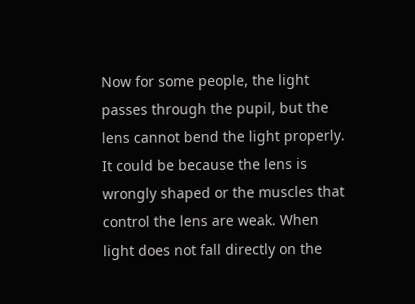Now for some people, the light passes through the pupil, but the lens cannot bend the light properly. It could be because the lens is wrongly shaped or the muscles that control the lens are weak. When light does not fall directly on the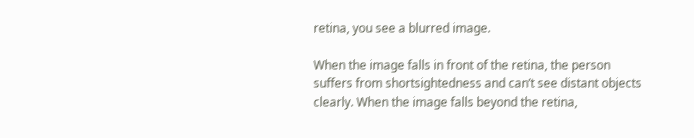retina, you see a blurred image.

When the image falls in front of the retina, the person suffers from shortsightedness and can’t see distant objects clearly. When the image falls beyond the retina,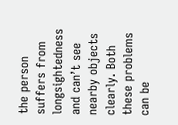the person suffers from longsightedness and can’t see nearby objects clearly. Both these problems can be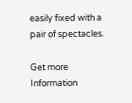easily fixed with a pair of spectacles.

Get more Information